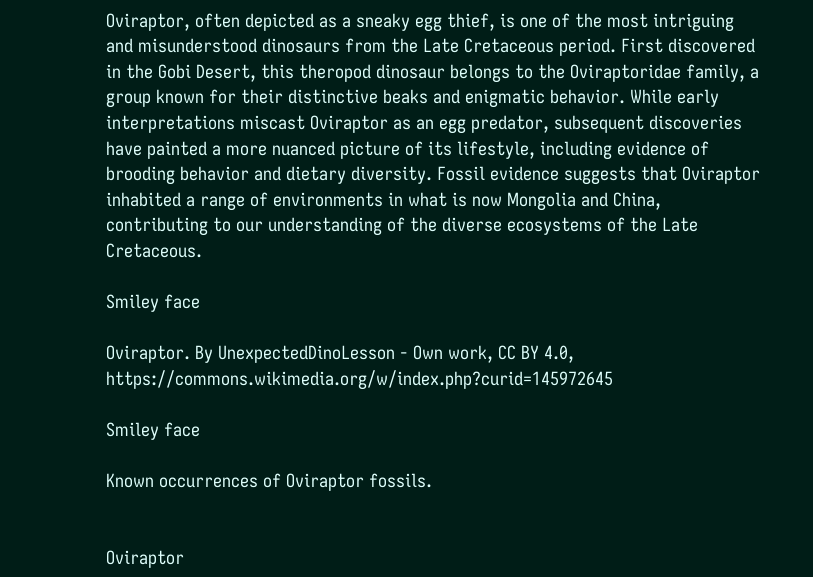Oviraptor, often depicted as a sneaky egg thief, is one of the most intriguing and misunderstood dinosaurs from the Late Cretaceous period. First discovered in the Gobi Desert, this theropod dinosaur belongs to the Oviraptoridae family, a group known for their distinctive beaks and enigmatic behavior. While early interpretations miscast Oviraptor as an egg predator, subsequent discoveries have painted a more nuanced picture of its lifestyle, including evidence of brooding behavior and dietary diversity. Fossil evidence suggests that Oviraptor inhabited a range of environments in what is now Mongolia and China, contributing to our understanding of the diverse ecosystems of the Late Cretaceous.

Smiley face

Oviraptor. By UnexpectedDinoLesson - Own work, CC BY 4.0, https://commons.wikimedia.org/w/index.php?curid=145972645

Smiley face

Known occurrences of Oviraptor fossils.


Oviraptor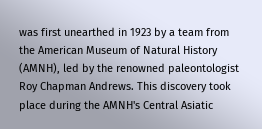was first unearthed in 1923 by a team from the American Museum of Natural History (AMNH), led by the renowned paleontologist Roy Chapman Andrews. This discovery took place during the AMNH's Central Asiatic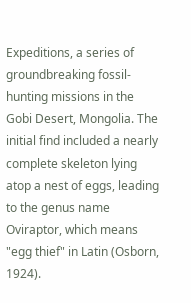Expeditions, a series of groundbreaking fossil-hunting missions in the Gobi Desert, Mongolia. The initial find included a nearly complete skeleton lying atop a nest of eggs, leading to the genus name Oviraptor, which means "egg thief" in Latin (Osborn, 1924).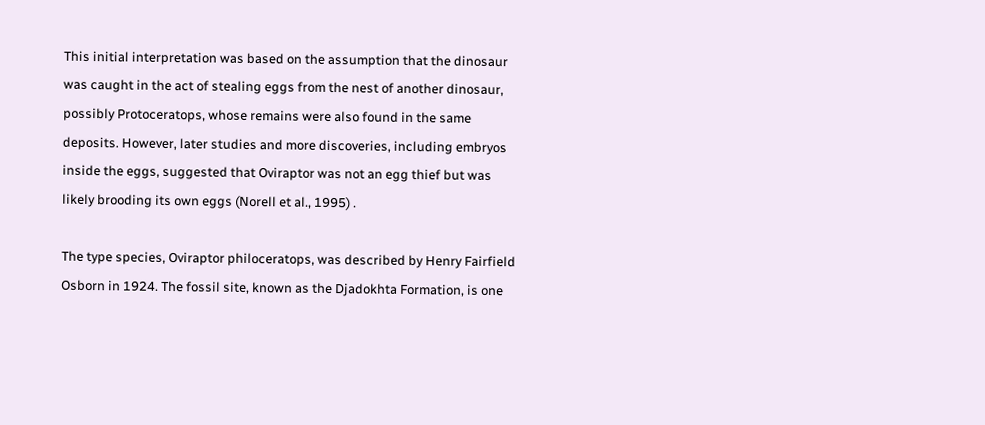This initial interpretation was based on the assumption that the dinosaur was caught in the act of stealing eggs from the nest of another dinosaur, possibly Protoceratops, whose remains were also found in the same deposits. However, later studies and more discoveries, including embryos inside the eggs, suggested that Oviraptor was not an egg thief but was likely brooding its own eggs (Norell et al., 1995) .

The type species, Oviraptor philoceratops, was described by Henry Fairfield Osborn in 1924. The fossil site, known as the Djadokhta Formation, is one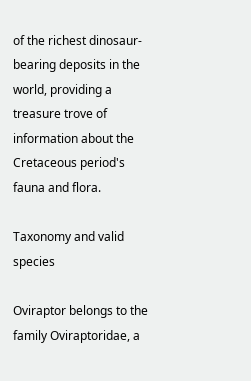of the richest dinosaur-bearing deposits in the world, providing a treasure trove of information about the Cretaceous period's fauna and flora.

Taxonomy and valid species

Oviraptor belongs to the family Oviraptoridae, a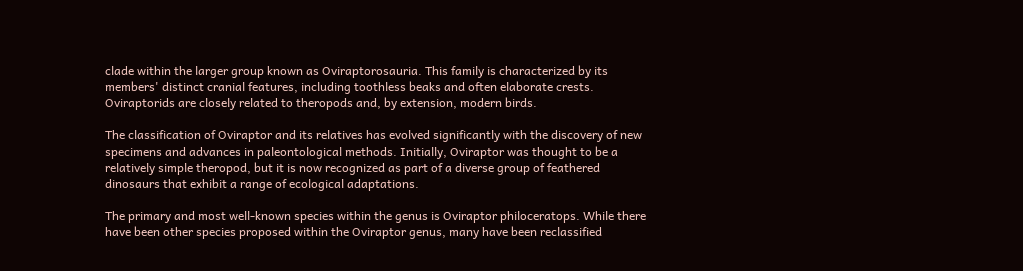clade within the larger group known as Oviraptorosauria. This family is characterized by its members' distinct cranial features, including toothless beaks and often elaborate crests. Oviraptorids are closely related to theropods and, by extension, modern birds.

The classification of Oviraptor and its relatives has evolved significantly with the discovery of new specimens and advances in paleontological methods. Initially, Oviraptor was thought to be a relatively simple theropod, but it is now recognized as part of a diverse group of feathered dinosaurs that exhibit a range of ecological adaptations.

The primary and most well-known species within the genus is Oviraptor philoceratops. While there have been other species proposed within the Oviraptor genus, many have been reclassified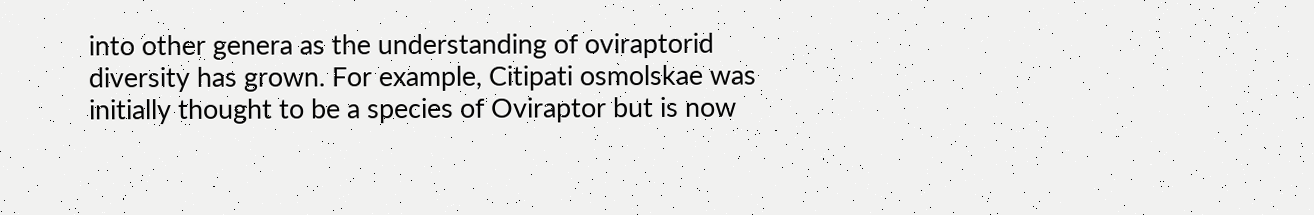into other genera as the understanding of oviraptorid diversity has grown. For example, Citipati osmolskae was initially thought to be a species of Oviraptor but is now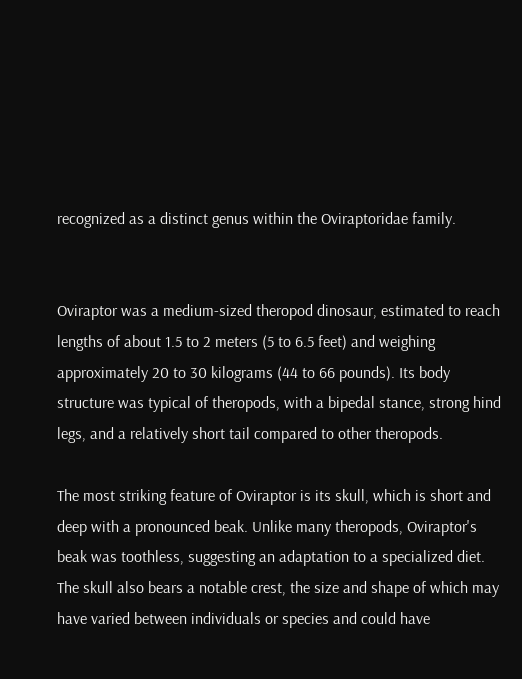recognized as a distinct genus within the Oviraptoridae family.


Oviraptor was a medium-sized theropod dinosaur, estimated to reach lengths of about 1.5 to 2 meters (5 to 6.5 feet) and weighing approximately 20 to 30 kilograms (44 to 66 pounds). Its body structure was typical of theropods, with a bipedal stance, strong hind legs, and a relatively short tail compared to other theropods.

The most striking feature of Oviraptor is its skull, which is short and deep with a pronounced beak. Unlike many theropods, Oviraptor's beak was toothless, suggesting an adaptation to a specialized diet. The skull also bears a notable crest, the size and shape of which may have varied between individuals or species and could have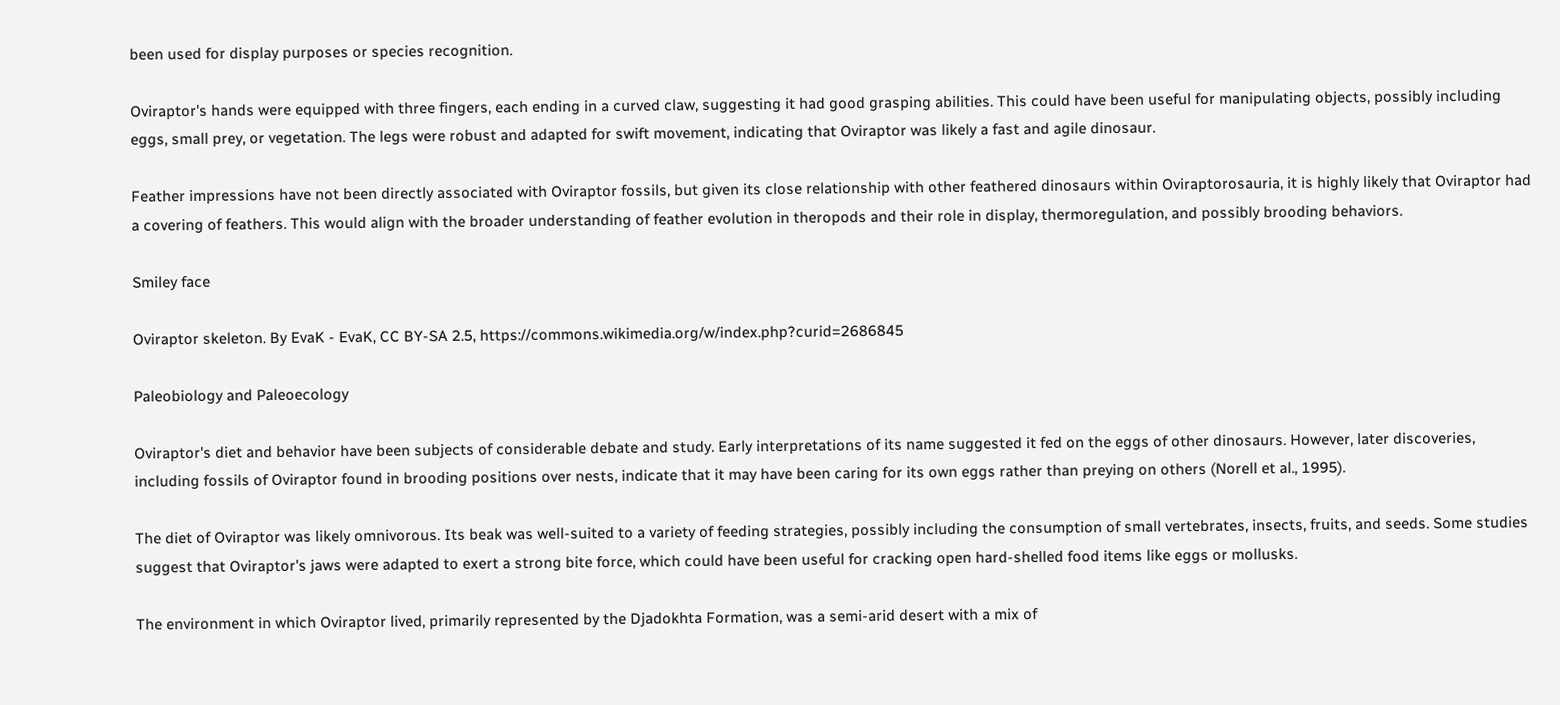been used for display purposes or species recognition.

Oviraptor's hands were equipped with three fingers, each ending in a curved claw, suggesting it had good grasping abilities. This could have been useful for manipulating objects, possibly including eggs, small prey, or vegetation. The legs were robust and adapted for swift movement, indicating that Oviraptor was likely a fast and agile dinosaur.

Feather impressions have not been directly associated with Oviraptor fossils, but given its close relationship with other feathered dinosaurs within Oviraptorosauria, it is highly likely that Oviraptor had a covering of feathers. This would align with the broader understanding of feather evolution in theropods and their role in display, thermoregulation, and possibly brooding behaviors.

Smiley face

Oviraptor skeleton. By EvaK - EvaK, CC BY-SA 2.5, https://commons.wikimedia.org/w/index.php?curid=2686845

Paleobiology and Paleoecology

Oviraptor's diet and behavior have been subjects of considerable debate and study. Early interpretations of its name suggested it fed on the eggs of other dinosaurs. However, later discoveries, including fossils of Oviraptor found in brooding positions over nests, indicate that it may have been caring for its own eggs rather than preying on others (Norell et al., 1995).

The diet of Oviraptor was likely omnivorous. Its beak was well-suited to a variety of feeding strategies, possibly including the consumption of small vertebrates, insects, fruits, and seeds. Some studies suggest that Oviraptor's jaws were adapted to exert a strong bite force, which could have been useful for cracking open hard-shelled food items like eggs or mollusks.

The environment in which Oviraptor lived, primarily represented by the Djadokhta Formation, was a semi-arid desert with a mix of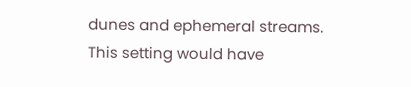dunes and ephemeral streams. This setting would have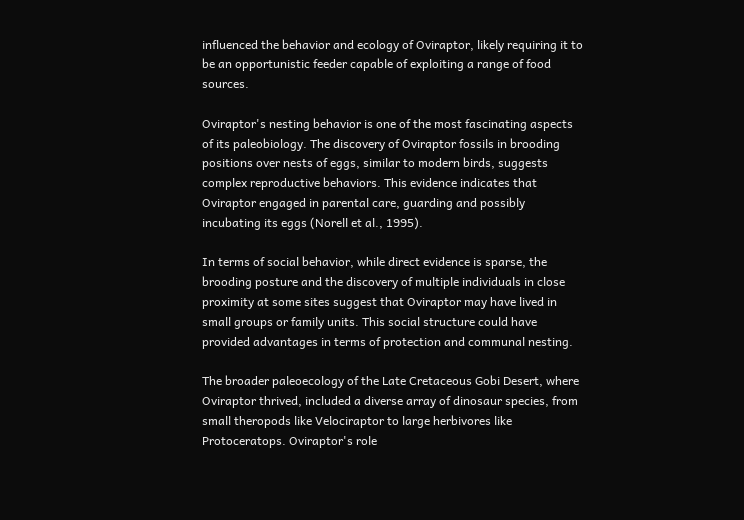influenced the behavior and ecology of Oviraptor, likely requiring it to be an opportunistic feeder capable of exploiting a range of food sources.

Oviraptor's nesting behavior is one of the most fascinating aspects of its paleobiology. The discovery of Oviraptor fossils in brooding positions over nests of eggs, similar to modern birds, suggests complex reproductive behaviors. This evidence indicates that Oviraptor engaged in parental care, guarding and possibly incubating its eggs (Norell et al., 1995).

In terms of social behavior, while direct evidence is sparse, the brooding posture and the discovery of multiple individuals in close proximity at some sites suggest that Oviraptor may have lived in small groups or family units. This social structure could have provided advantages in terms of protection and communal nesting.

The broader paleoecology of the Late Cretaceous Gobi Desert, where Oviraptor thrived, included a diverse array of dinosaur species, from small theropods like Velociraptor to large herbivores like Protoceratops. Oviraptor's role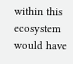within this ecosystem would have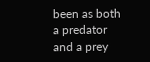been as both a predator and a prey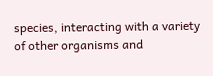species, interacting with a variety of other organisms and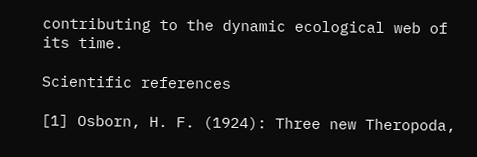contributing to the dynamic ecological web of its time.

Scientific references

[1] Osborn, H. F. (1924): Three new Theropoda,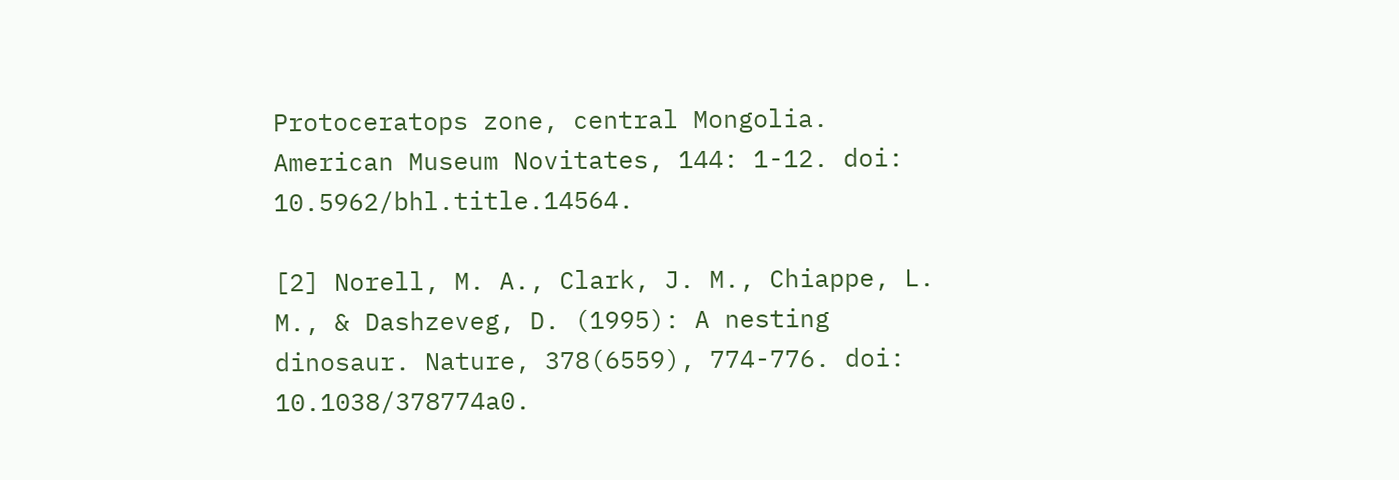Protoceratops zone, central Mongolia. American Museum Novitates, 144: 1-12. doi: 10.5962/bhl.title.14564.

[2] Norell, M. A., Clark, J. M., Chiappe, L. M., & Dashzeveg, D. (1995): A nesting dinosaur. Nature, 378(6559), 774-776. doi: 10.1038/378774a0.